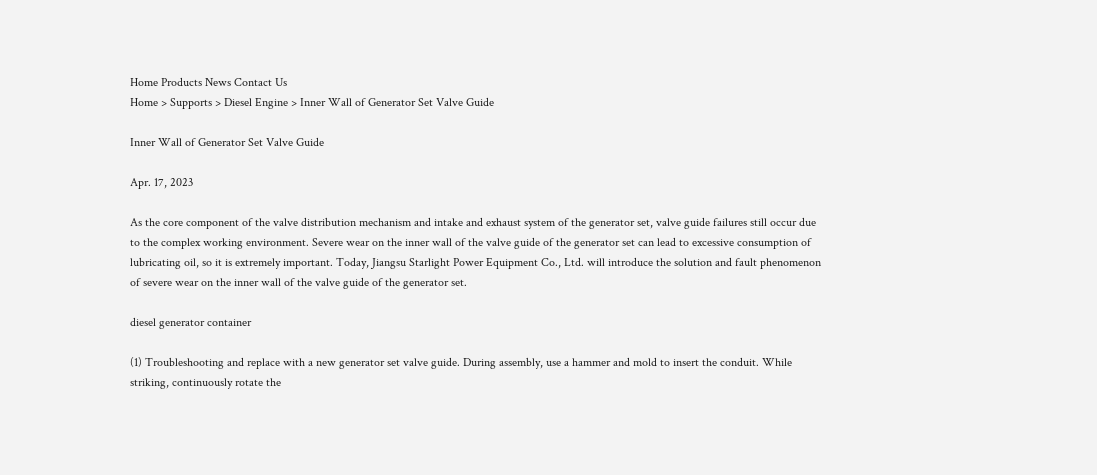Home Products News Contact Us
Home > Supports > Diesel Engine > Inner Wall of Generator Set Valve Guide

Inner Wall of Generator Set Valve Guide

Apr. 17, 2023

As the core component of the valve distribution mechanism and intake and exhaust system of the generator set, valve guide failures still occur due to the complex working environment. Severe wear on the inner wall of the valve guide of the generator set can lead to excessive consumption of lubricating oil, so it is extremely important. Today, Jiangsu Starlight Power Equipment Co., Ltd. will introduce the solution and fault phenomenon of severe wear on the inner wall of the valve guide of the generator set.

diesel generator container

(1) Troubleshooting and replace with a new generator set valve guide. During assembly, use a hammer and mold to insert the conduit. While striking, continuously rotate the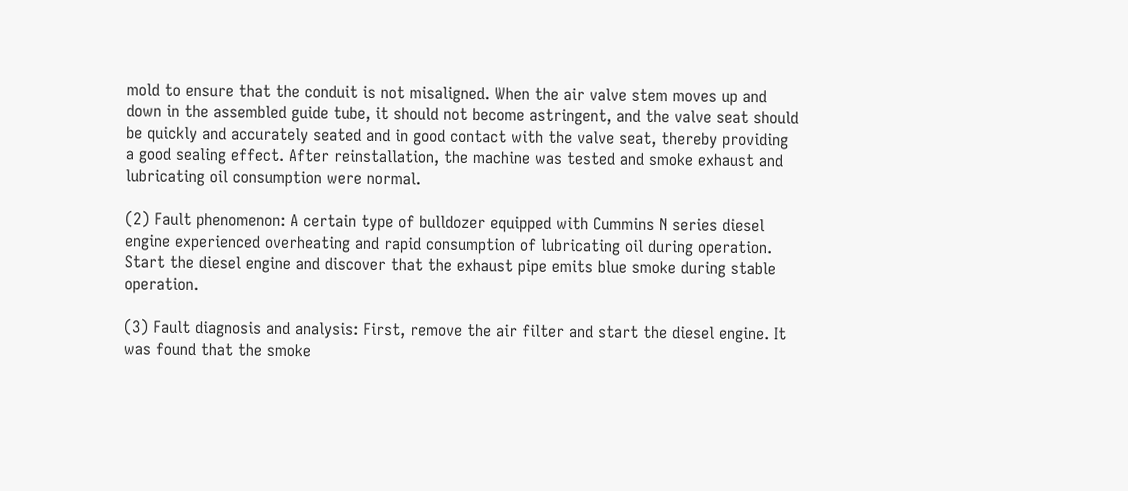mold to ensure that the conduit is not misaligned. When the air valve stem moves up and down in the assembled guide tube, it should not become astringent, and the valve seat should be quickly and accurately seated and in good contact with the valve seat, thereby providing a good sealing effect. After reinstallation, the machine was tested and smoke exhaust and lubricating oil consumption were normal.

(2) Fault phenomenon: A certain type of bulldozer equipped with Cummins N series diesel engine experienced overheating and rapid consumption of lubricating oil during operation. Start the diesel engine and discover that the exhaust pipe emits blue smoke during stable operation.

(3) Fault diagnosis and analysis: First, remove the air filter and start the diesel engine. It was found that the smoke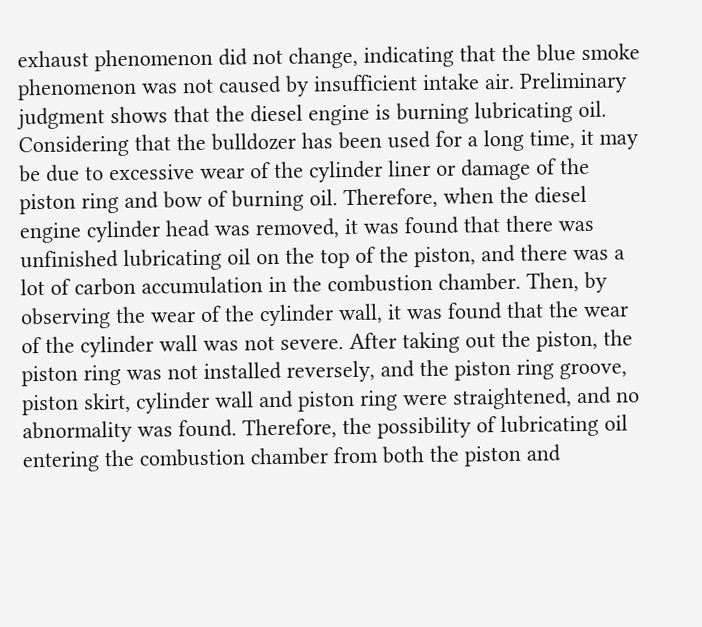exhaust phenomenon did not change, indicating that the blue smoke phenomenon was not caused by insufficient intake air. Preliminary judgment shows that the diesel engine is burning lubricating oil. Considering that the bulldozer has been used for a long time, it may be due to excessive wear of the cylinder liner or damage of the piston ring and bow of burning oil. Therefore, when the diesel engine cylinder head was removed, it was found that there was unfinished lubricating oil on the top of the piston, and there was a lot of carbon accumulation in the combustion chamber. Then, by observing the wear of the cylinder wall, it was found that the wear of the cylinder wall was not severe. After taking out the piston, the piston ring was not installed reversely, and the piston ring groove, piston skirt, cylinder wall and piston ring were straightened, and no abnormality was found. Therefore, the possibility of lubricating oil entering the combustion chamber from both the piston and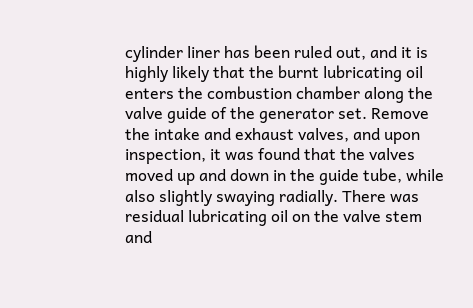cylinder liner has been ruled out, and it is highly likely that the burnt lubricating oil enters the combustion chamber along the valve guide of the generator set. Remove the intake and exhaust valves, and upon inspection, it was found that the valves moved up and down in the guide tube, while also slightly swaying radially. There was residual lubricating oil on the valve stem and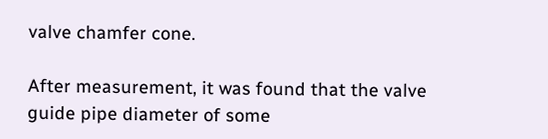valve chamfer cone.

After measurement, it was found that the valve guide pipe diameter of some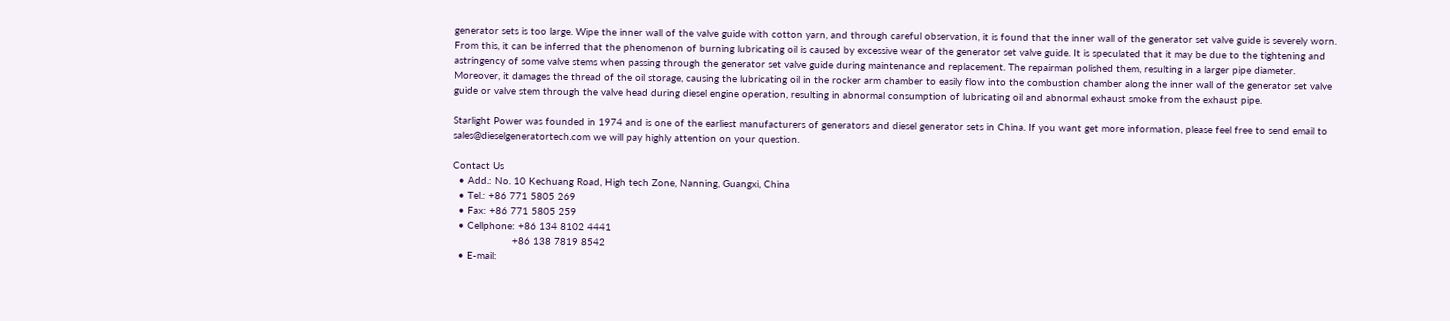generator sets is too large. Wipe the inner wall of the valve guide with cotton yarn, and through careful observation, it is found that the inner wall of the generator set valve guide is severely worn. From this, it can be inferred that the phenomenon of burning lubricating oil is caused by excessive wear of the generator set valve guide. It is speculated that it may be due to the tightening and astringency of some valve stems when passing through the generator set valve guide during maintenance and replacement. The repairman polished them, resulting in a larger pipe diameter. Moreover, it damages the thread of the oil storage, causing the lubricating oil in the rocker arm chamber to easily flow into the combustion chamber along the inner wall of the generator set valve guide or valve stem through the valve head during diesel engine operation, resulting in abnormal consumption of lubricating oil and abnormal exhaust smoke from the exhaust pipe.

Starlight Power was founded in 1974 and is one of the earliest manufacturers of generators and diesel generator sets in China. If you want get more information, please feel free to send email to sales@dieselgeneratortech.com we will pay highly attention on your question.

Contact Us
  • Add.: No. 10 Kechuang Road, High tech Zone, Nanning, Guangxi, China
  • Tel.: +86 771 5805 269
  • Fax: +86 771 5805 259
  • Cellphone: +86 134 8102 4441
                    +86 138 7819 8542
  • E-mail: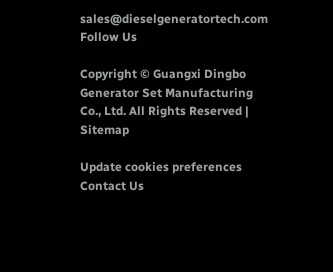sales@dieselgeneratortech.com
Follow Us

Copyright © Guangxi Dingbo Generator Set Manufacturing Co., Ltd. All Rights Reserved | Sitemap

Update cookies preferences
Contact Us